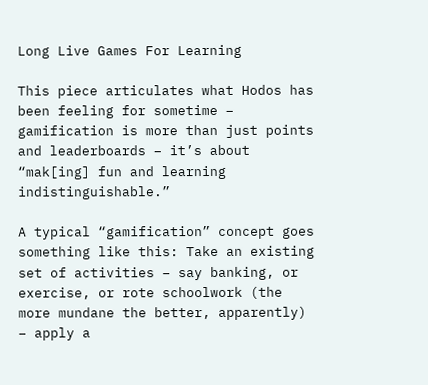Long Live Games For Learning

This piece articulates what Hodos has been feeling for sometime – gamification is more than just points and leaderboards – it’s about “mak[ing] fun and learning indistinguishable.”

A typical “gamification” concept goes something like this: Take an existing set of activities – say banking, or exercise, or rote schoolwork (the more mundane the better, apparently) – apply a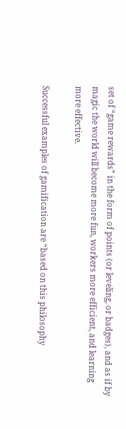set of “game rewards” in the form of points (or leveling, or badges), and as if by magic the world will become more fun, workers more efficient, and learning more effective.

Successful examples of gamification are “based on this philosophy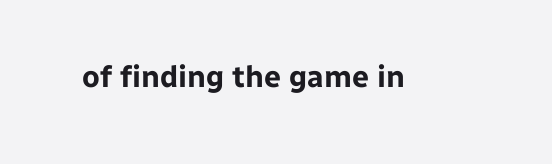of finding the game in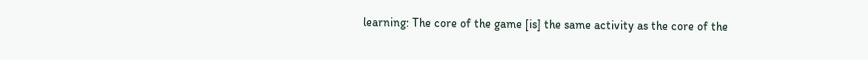learning: The core of the game [is] the same activity as the core of the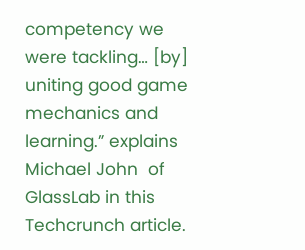competency we were tackling… [by] uniting good game mechanics and learning.” explains Michael John  of GlassLab in this Techcrunch article.